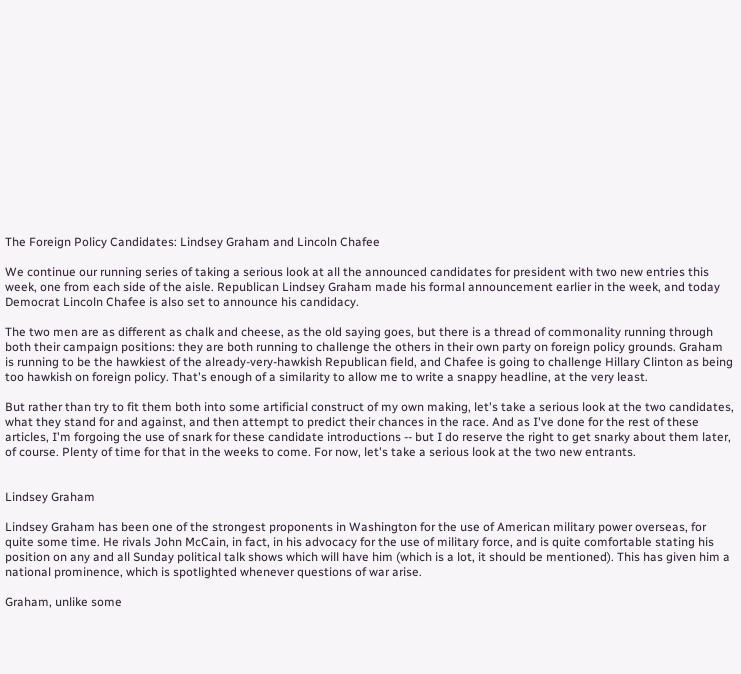The Foreign Policy Candidates: Lindsey Graham and Lincoln Chafee

We continue our running series of taking a serious look at all the announced candidates for president with two new entries this week, one from each side of the aisle. Republican Lindsey Graham made his formal announcement earlier in the week, and today Democrat Lincoln Chafee is also set to announce his candidacy.

The two men are as different as chalk and cheese, as the old saying goes, but there is a thread of commonality running through both their campaign positions: they are both running to challenge the others in their own party on foreign policy grounds. Graham is running to be the hawkiest of the already-very-hawkish Republican field, and Chafee is going to challenge Hillary Clinton as being too hawkish on foreign policy. That's enough of a similarity to allow me to write a snappy headline, at the very least.

But rather than try to fit them both into some artificial construct of my own making, let's take a serious look at the two candidates, what they stand for and against, and then attempt to predict their chances in the race. And as I've done for the rest of these articles, I'm forgoing the use of snark for these candidate introductions -- but I do reserve the right to get snarky about them later, of course. Plenty of time for that in the weeks to come. For now, let's take a serious look at the two new entrants.


Lindsey Graham

Lindsey Graham has been one of the strongest proponents in Washington for the use of American military power overseas, for quite some time. He rivals John McCain, in fact, in his advocacy for the use of military force, and is quite comfortable stating his position on any and all Sunday political talk shows which will have him (which is a lot, it should be mentioned). This has given him a national prominence, which is spotlighted whenever questions of war arise.

Graham, unlike some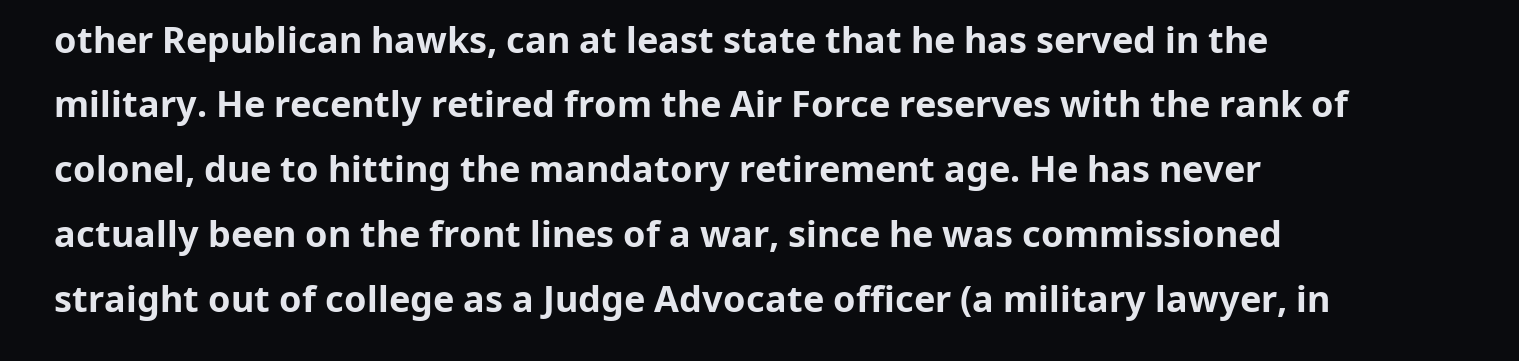other Republican hawks, can at least state that he has served in the military. He recently retired from the Air Force reserves with the rank of colonel, due to hitting the mandatory retirement age. He has never actually been on the front lines of a war, since he was commissioned straight out of college as a Judge Advocate officer (a military lawyer, in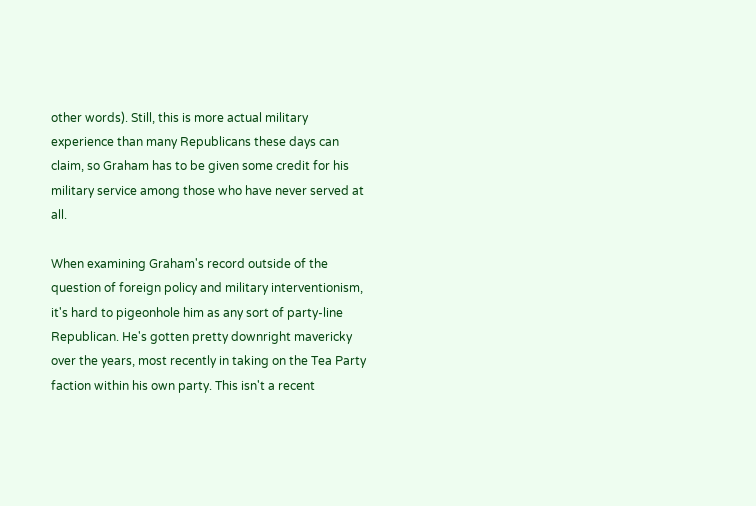other words). Still, this is more actual military experience than many Republicans these days can claim, so Graham has to be given some credit for his military service among those who have never served at all.

When examining Graham's record outside of the question of foreign policy and military interventionism, it's hard to pigeonhole him as any sort of party-line Republican. He's gotten pretty downright mavericky over the years, most recently in taking on the Tea Party faction within his own party. This isn't a recent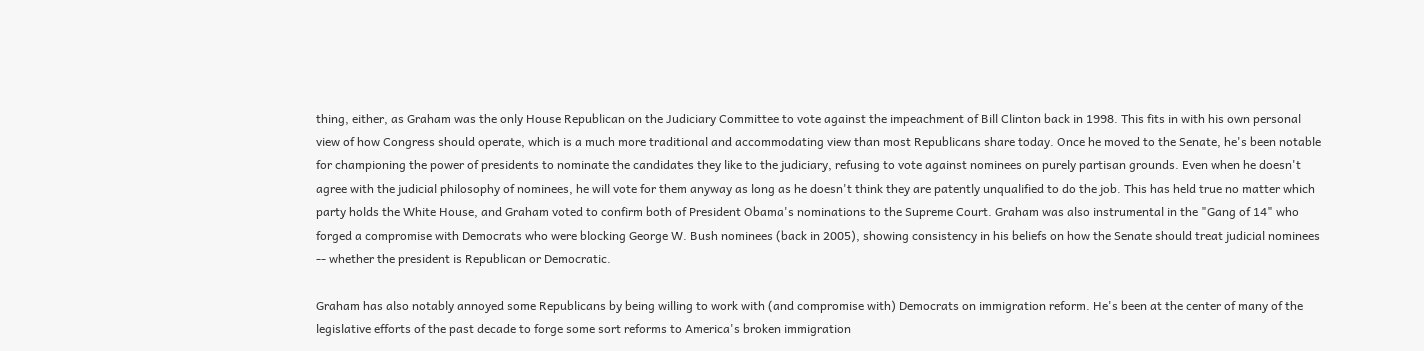thing, either, as Graham was the only House Republican on the Judiciary Committee to vote against the impeachment of Bill Clinton back in 1998. This fits in with his own personal view of how Congress should operate, which is a much more traditional and accommodating view than most Republicans share today. Once he moved to the Senate, he's been notable for championing the power of presidents to nominate the candidates they like to the judiciary, refusing to vote against nominees on purely partisan grounds. Even when he doesn't agree with the judicial philosophy of nominees, he will vote for them anyway as long as he doesn't think they are patently unqualified to do the job. This has held true no matter which party holds the White House, and Graham voted to confirm both of President Obama's nominations to the Supreme Court. Graham was also instrumental in the "Gang of 14" who forged a compromise with Democrats who were blocking George W. Bush nominees (back in 2005), showing consistency in his beliefs on how the Senate should treat judicial nominees -- whether the president is Republican or Democratic.

Graham has also notably annoyed some Republicans by being willing to work with (and compromise with) Democrats on immigration reform. He's been at the center of many of the legislative efforts of the past decade to forge some sort reforms to America's broken immigration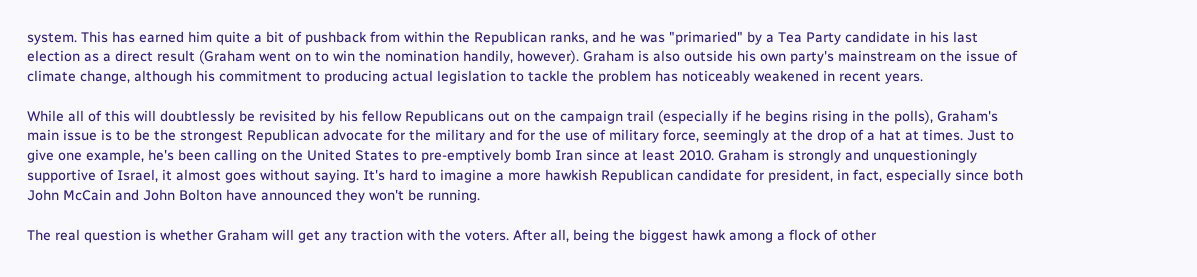system. This has earned him quite a bit of pushback from within the Republican ranks, and he was "primaried" by a Tea Party candidate in his last election as a direct result (Graham went on to win the nomination handily, however). Graham is also outside his own party's mainstream on the issue of climate change, although his commitment to producing actual legislation to tackle the problem has noticeably weakened in recent years.

While all of this will doubtlessly be revisited by his fellow Republicans out on the campaign trail (especially if he begins rising in the polls), Graham's main issue is to be the strongest Republican advocate for the military and for the use of military force, seemingly at the drop of a hat at times. Just to give one example, he's been calling on the United States to pre-emptively bomb Iran since at least 2010. Graham is strongly and unquestioningly supportive of Israel, it almost goes without saying. It's hard to imagine a more hawkish Republican candidate for president, in fact, especially since both John McCain and John Bolton have announced they won't be running.

The real question is whether Graham will get any traction with the voters. After all, being the biggest hawk among a flock of other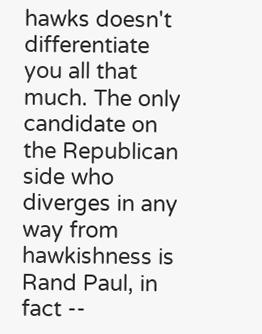hawks doesn't differentiate you all that much. The only candidate on the Republican side who diverges in any way from hawkishness is Rand Paul, in fact --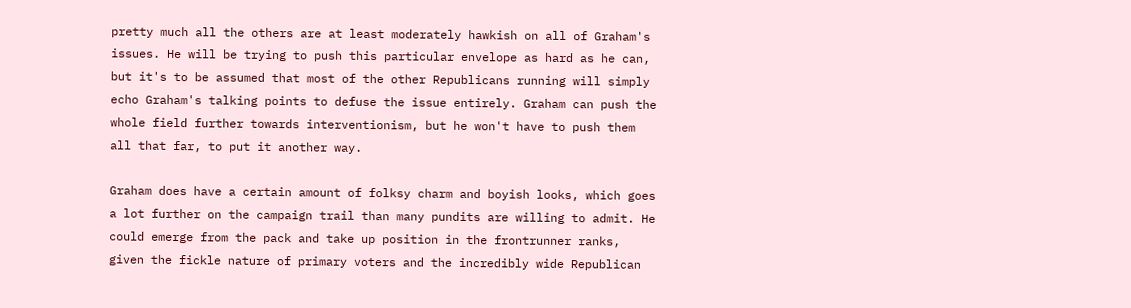pretty much all the others are at least moderately hawkish on all of Graham's issues. He will be trying to push this particular envelope as hard as he can, but it's to be assumed that most of the other Republicans running will simply echo Graham's talking points to defuse the issue entirely. Graham can push the whole field further towards interventionism, but he won't have to push them all that far, to put it another way.

Graham does have a certain amount of folksy charm and boyish looks, which goes a lot further on the campaign trail than many pundits are willing to admit. He could emerge from the pack and take up position in the frontrunner ranks, given the fickle nature of primary voters and the incredibly wide Republican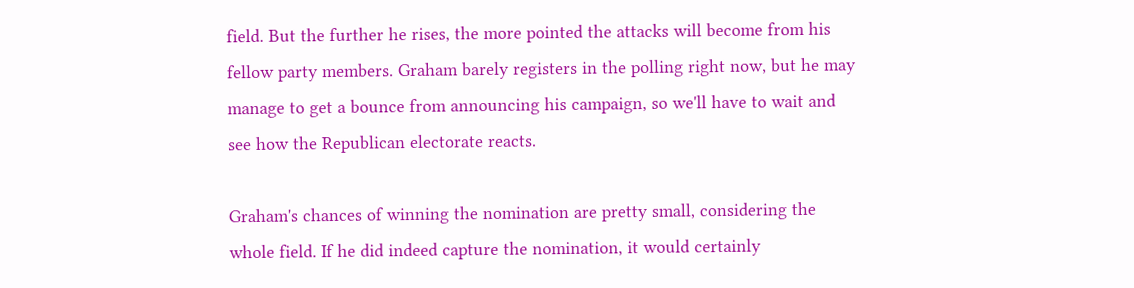field. But the further he rises, the more pointed the attacks will become from his fellow party members. Graham barely registers in the polling right now, but he may manage to get a bounce from announcing his campaign, so we'll have to wait and see how the Republican electorate reacts.

Graham's chances of winning the nomination are pretty small, considering the whole field. If he did indeed capture the nomination, it would certainly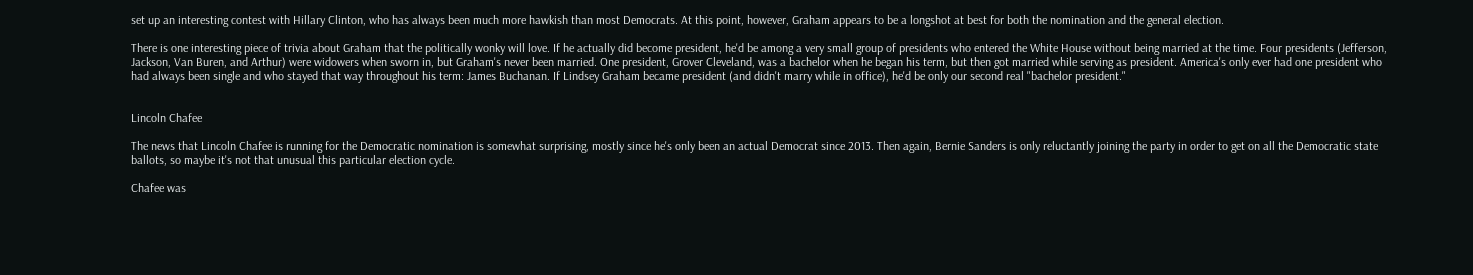set up an interesting contest with Hillary Clinton, who has always been much more hawkish than most Democrats. At this point, however, Graham appears to be a longshot at best for both the nomination and the general election.

There is one interesting piece of trivia about Graham that the politically wonky will love. If he actually did become president, he'd be among a very small group of presidents who entered the White House without being married at the time. Four presidents (Jefferson, Jackson, Van Buren, and Arthur) were widowers when sworn in, but Graham's never been married. One president, Grover Cleveland, was a bachelor when he began his term, but then got married while serving as president. America's only ever had one president who had always been single and who stayed that way throughout his term: James Buchanan. If Lindsey Graham became president (and didn't marry while in office), he'd be only our second real "bachelor president."


Lincoln Chafee

The news that Lincoln Chafee is running for the Democratic nomination is somewhat surprising, mostly since he's only been an actual Democrat since 2013. Then again, Bernie Sanders is only reluctantly joining the party in order to get on all the Democratic state ballots, so maybe it's not that unusual this particular election cycle.

Chafee was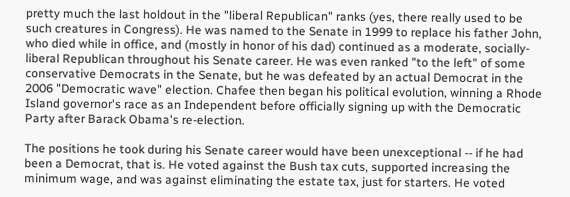pretty much the last holdout in the "liberal Republican" ranks (yes, there really used to be such creatures in Congress). He was named to the Senate in 1999 to replace his father John, who died while in office, and (mostly in honor of his dad) continued as a moderate, socially-liberal Republican throughout his Senate career. He was even ranked "to the left" of some conservative Democrats in the Senate, but he was defeated by an actual Democrat in the 2006 "Democratic wave" election. Chafee then began his political evolution, winning a Rhode Island governor's race as an Independent before officially signing up with the Democratic Party after Barack Obama's re-election.

The positions he took during his Senate career would have been unexceptional -- if he had been a Democrat, that is. He voted against the Bush tax cuts, supported increasing the minimum wage, and was against eliminating the estate tax, just for starters. He voted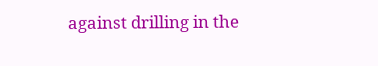against drilling in the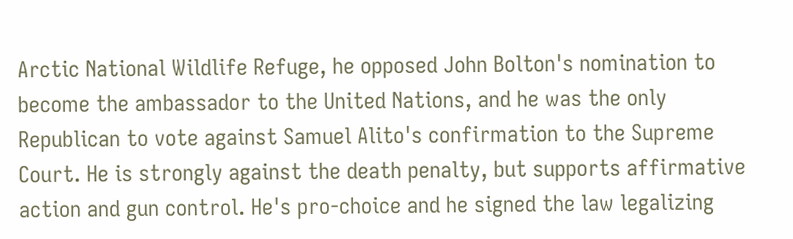Arctic National Wildlife Refuge, he opposed John Bolton's nomination to become the ambassador to the United Nations, and he was the only Republican to vote against Samuel Alito's confirmation to the Supreme Court. He is strongly against the death penalty, but supports affirmative action and gun control. He's pro-choice and he signed the law legalizing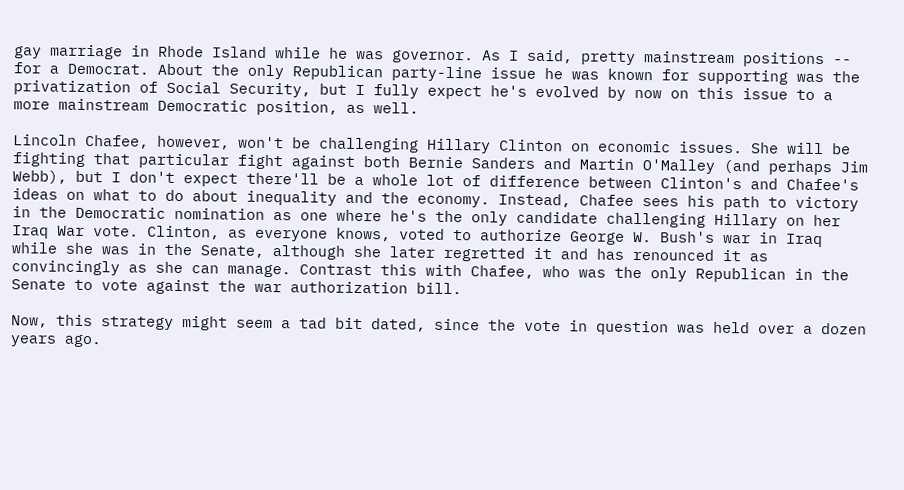gay marriage in Rhode Island while he was governor. As I said, pretty mainstream positions -- for a Democrat. About the only Republican party-line issue he was known for supporting was the privatization of Social Security, but I fully expect he's evolved by now on this issue to a more mainstream Democratic position, as well.

Lincoln Chafee, however, won't be challenging Hillary Clinton on economic issues. She will be fighting that particular fight against both Bernie Sanders and Martin O'Malley (and perhaps Jim Webb), but I don't expect there'll be a whole lot of difference between Clinton's and Chafee's ideas on what to do about inequality and the economy. Instead, Chafee sees his path to victory in the Democratic nomination as one where he's the only candidate challenging Hillary on her Iraq War vote. Clinton, as everyone knows, voted to authorize George W. Bush's war in Iraq while she was in the Senate, although she later regretted it and has renounced it as convincingly as she can manage. Contrast this with Chafee, who was the only Republican in the Senate to vote against the war authorization bill.

Now, this strategy might seem a tad bit dated, since the vote in question was held over a dozen years ago.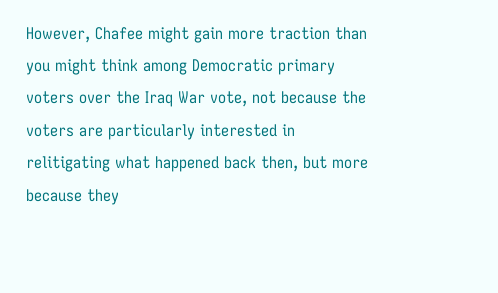However, Chafee might gain more traction than you might think among Democratic primary voters over the Iraq War vote, not because the voters are particularly interested in relitigating what happened back then, but more because they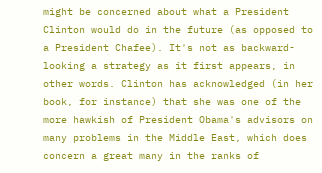might be concerned about what a President Clinton would do in the future (as opposed to a President Chafee). It's not as backward-looking a strategy as it first appears, in other words. Clinton has acknowledged (in her book, for instance) that she was one of the more hawkish of President Obama's advisors on many problems in the Middle East, which does concern a great many in the ranks of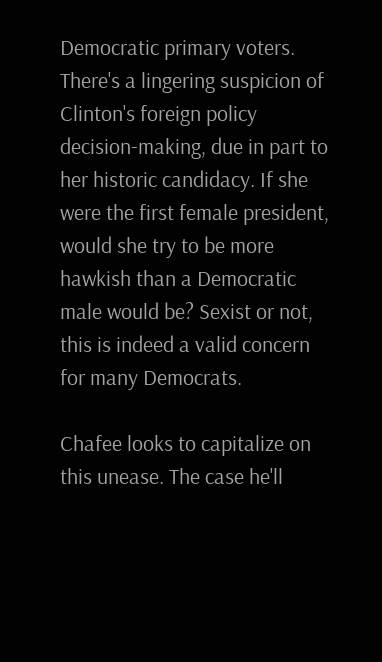Democratic primary voters. There's a lingering suspicion of Clinton's foreign policy decision-making, due in part to her historic candidacy. If she were the first female president, would she try to be more hawkish than a Democratic male would be? Sexist or not, this is indeed a valid concern for many Democrats.

Chafee looks to capitalize on this unease. The case he'll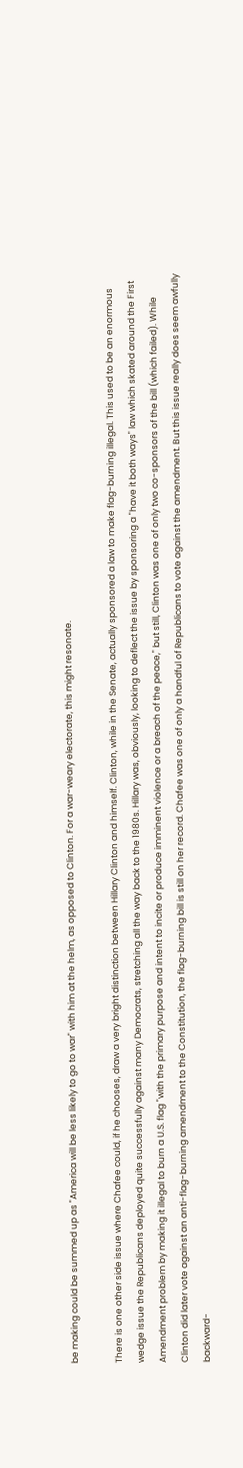be making could be summed up as "America will be less likely to go to war" with him at the helm, as opposed to Clinton. For a war-weary electorate, this might resonate.

There is one other side issue where Chafee could, if he chooses, draw a very bright distinction between Hillary Clinton and himself. Clinton, while in the Senate, actually sponsored a law to make flag-burning illegal. This used to be an enormous wedge issue the Republicans deployed quite successfully against many Democrats, stretching all the way back to the 1980s. Hillary was, obviously, looking to deflect the issue by sponsoring a "have it both ways" law which skated around the First Amendment problem by making it illegal to burn a U.S. flag "with the primary purpose and intent to incite or produce imminent violence or a breach of the peace," but still, Clinton was one of only two co-sponsors of the bill (which failed). While Clinton did later vote against an anti-flag-burning amendment to the Constitution, the flag-burning bill is still on her record. Chafee was one of only a handful of Republicans to vote against the amendment. But this issue really does seem awfully backward-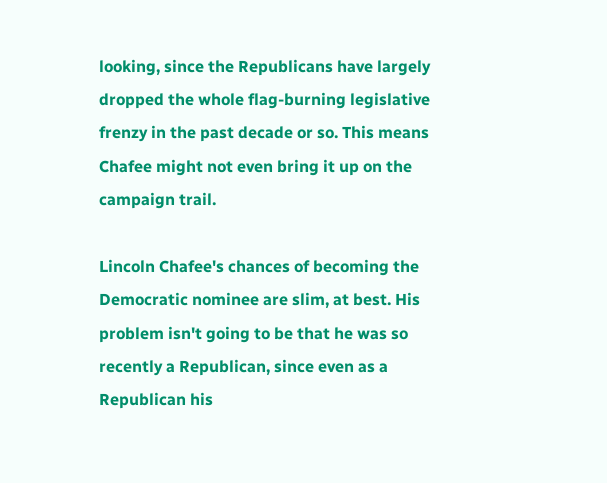looking, since the Republicans have largely dropped the whole flag-burning legislative frenzy in the past decade or so. This means Chafee might not even bring it up on the campaign trail.

Lincoln Chafee's chances of becoming the Democratic nominee are slim, at best. His problem isn't going to be that he was so recently a Republican, since even as a Republican his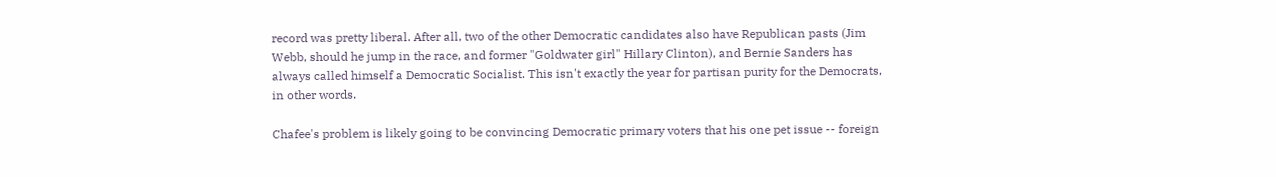record was pretty liberal. After all, two of the other Democratic candidates also have Republican pasts (Jim Webb, should he jump in the race, and former "Goldwater girl" Hillary Clinton), and Bernie Sanders has always called himself a Democratic Socialist. This isn't exactly the year for partisan purity for the Democrats, in other words.

Chafee's problem is likely going to be convincing Democratic primary voters that his one pet issue -- foreign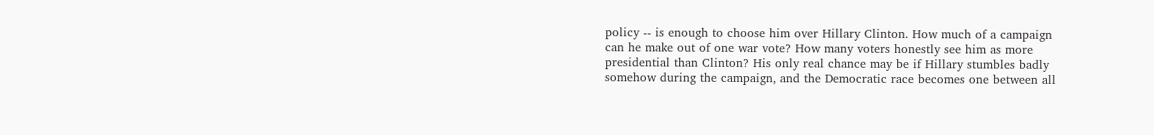policy -- is enough to choose him over Hillary Clinton. How much of a campaign can he make out of one war vote? How many voters honestly see him as more presidential than Clinton? His only real chance may be if Hillary stumbles badly somehow during the campaign, and the Democratic race becomes one between all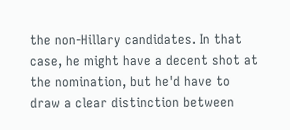the non-Hillary candidates. In that case, he might have a decent shot at the nomination, but he'd have to draw a clear distinction between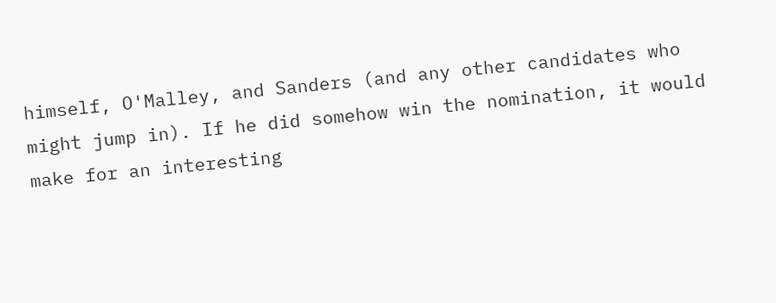himself, O'Malley, and Sanders (and any other candidates who might jump in). If he did somehow win the nomination, it would make for an interesting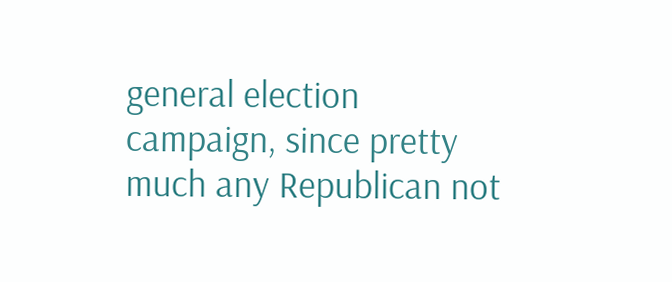general election campaign, since pretty much any Republican not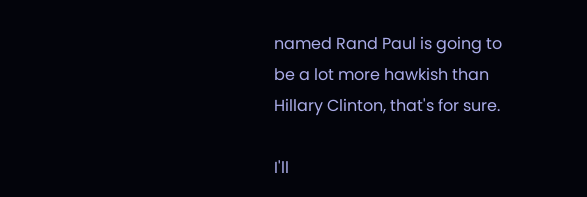named Rand Paul is going to be a lot more hawkish than Hillary Clinton, that's for sure.

I'll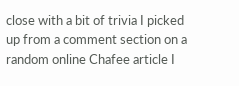close with a bit of trivia I picked up from a comment section on a random online Chafee article I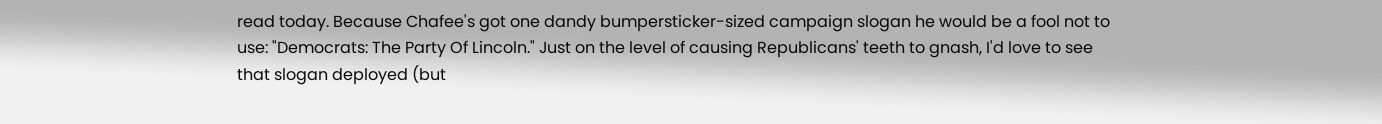read today. Because Chafee's got one dandy bumpersticker-sized campaign slogan he would be a fool not to use: "Democrats: The Party Of Lincoln." Just on the level of causing Republicans' teeth to gnash, I'd love to see that slogan deployed (but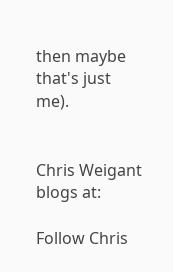then maybe that's just me).


Chris Weigant blogs at:

Follow Chris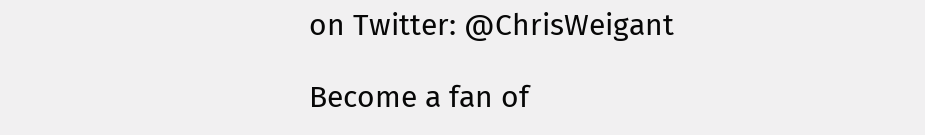on Twitter: @ChrisWeigant

Become a fan of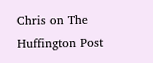Chris on The Huffington Post